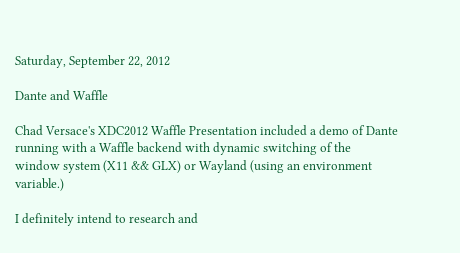Saturday, September 22, 2012

Dante and Waffle

Chad Versace's XDC2012 Waffle Presentation included a demo of Dante running with a Waffle backend with dynamic switching of the window system (X11 && GLX) or Wayland (using an environment variable.)

I definitely intend to research and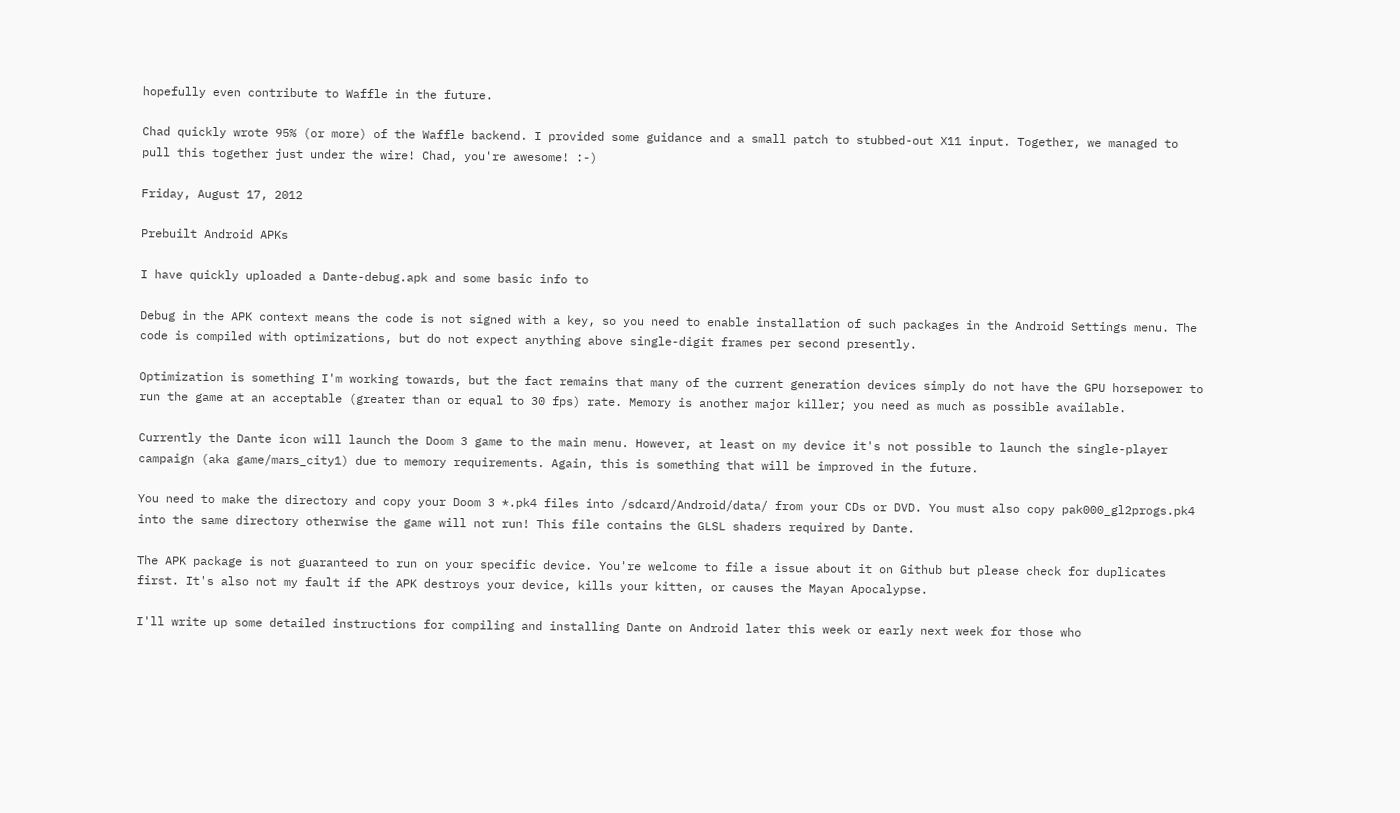hopefully even contribute to Waffle in the future.

Chad quickly wrote 95% (or more) of the Waffle backend. I provided some guidance and a small patch to stubbed-out X11 input. Together, we managed to pull this together just under the wire! Chad, you're awesome! :-)

Friday, August 17, 2012

Prebuilt Android APKs

I have quickly uploaded a Dante-debug.apk and some basic info to

Debug in the APK context means the code is not signed with a key, so you need to enable installation of such packages in the Android Settings menu. The code is compiled with optimizations, but do not expect anything above single-digit frames per second presently.

Optimization is something I'm working towards, but the fact remains that many of the current generation devices simply do not have the GPU horsepower to run the game at an acceptable (greater than or equal to 30 fps) rate. Memory is another major killer; you need as much as possible available.

Currently the Dante icon will launch the Doom 3 game to the main menu. However, at least on my device it's not possible to launch the single-player campaign (aka game/mars_city1) due to memory requirements. Again, this is something that will be improved in the future.

You need to make the directory and copy your Doom 3 *.pk4 files into /sdcard/Android/data/ from your CDs or DVD. You must also copy pak000_gl2progs.pk4 into the same directory otherwise the game will not run! This file contains the GLSL shaders required by Dante.

The APK package is not guaranteed to run on your specific device. You're welcome to file a issue about it on Github but please check for duplicates first. It's also not my fault if the APK destroys your device, kills your kitten, or causes the Mayan Apocalypse.

I'll write up some detailed instructions for compiling and installing Dante on Android later this week or early next week for those who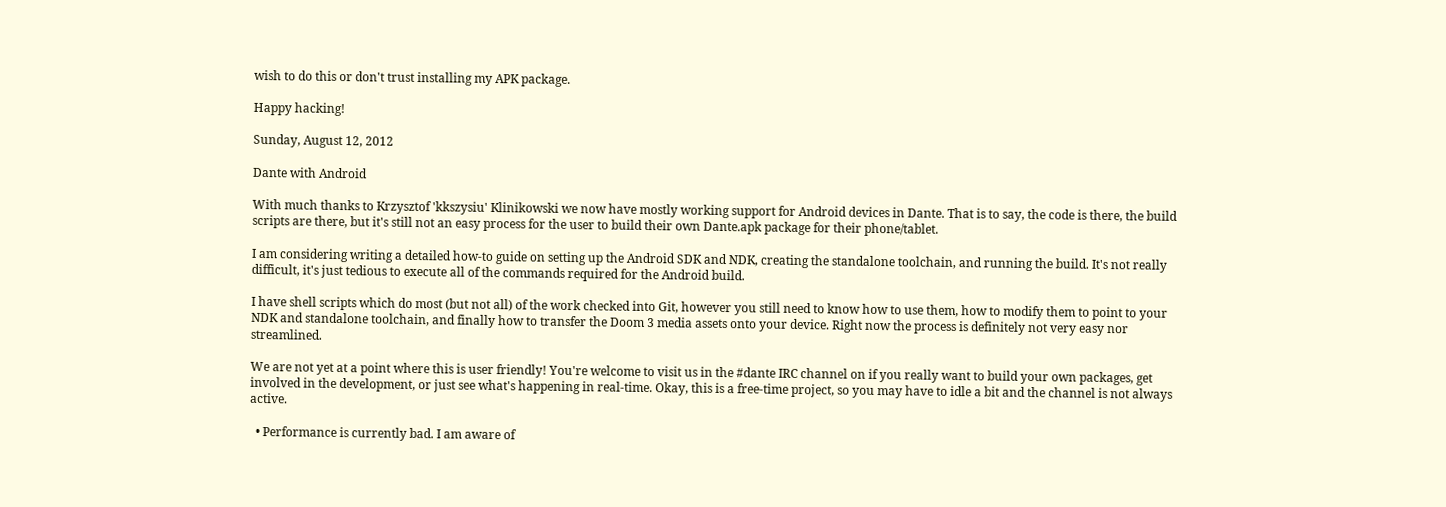wish to do this or don't trust installing my APK package.

Happy hacking!

Sunday, August 12, 2012

Dante with Android

With much thanks to Krzysztof 'kkszysiu' Klinikowski we now have mostly working support for Android devices in Dante. That is to say, the code is there, the build scripts are there, but it's still not an easy process for the user to build their own Dante.apk package for their phone/tablet.

I am considering writing a detailed how-to guide on setting up the Android SDK and NDK, creating the standalone toolchain, and running the build. It's not really difficult, it's just tedious to execute all of the commands required for the Android build.

I have shell scripts which do most (but not all) of the work checked into Git, however you still need to know how to use them, how to modify them to point to your NDK and standalone toolchain, and finally how to transfer the Doom 3 media assets onto your device. Right now the process is definitely not very easy nor streamlined.

We are not yet at a point where this is user friendly! You're welcome to visit us in the #dante IRC channel on if you really want to build your own packages, get involved in the development, or just see what's happening in real-time. Okay, this is a free-time project, so you may have to idle a bit and the channel is not always active.

  • Performance is currently bad. I am aware of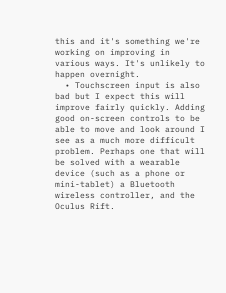this and it's something we're working on improving in various ways. It's unlikely to happen overnight.
  • Touchscreen input is also bad but I expect this will improve fairly quickly. Adding good on-screen controls to be able to move and look around I see as a much more difficult problem. Perhaps one that will be solved with a wearable device (such as a phone or mini-tablet) a Bluetooth wireless controller, and the Oculus Rift.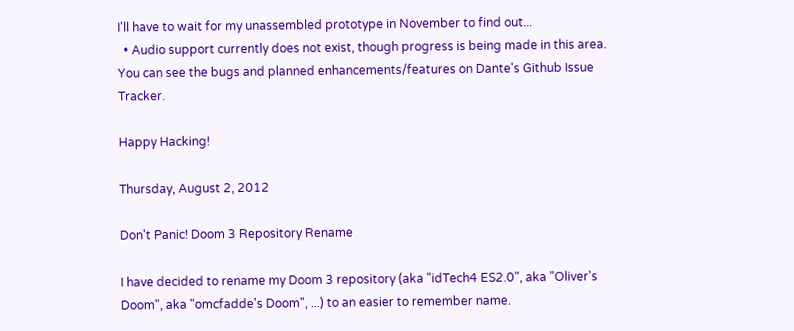I'll have to wait for my unassembled prototype in November to find out...
  • Audio support currently does not exist, though progress is being made in this area.
You can see the bugs and planned enhancements/features on Dante's Github Issue Tracker.

Happy Hacking!

Thursday, August 2, 2012

Don't Panic! Doom 3 Repository Rename

I have decided to rename my Doom 3 repository (aka "idTech4 ES2.0", aka "Oliver's Doom", aka "omcfadde's Doom", ...) to an easier to remember name.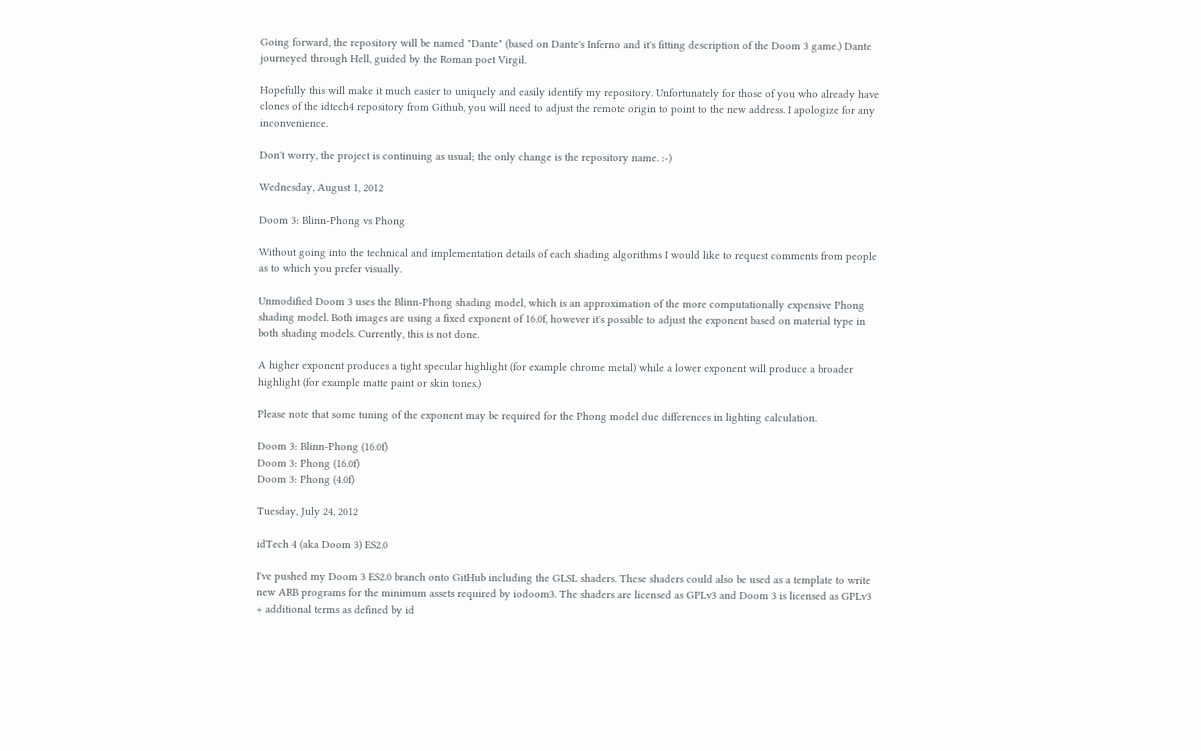Going forward, the repository will be named "Dante" (based on Dante's Inferno and it's fitting description of the Doom 3 game.) Dante journeyed through Hell, guided by the Roman poet Virgil.

Hopefully this will make it much easier to uniquely and easily identify my repository. Unfortunately for those of you who already have clones of the idtech4 repository from Github, you will need to adjust the remote origin to point to the new address. I apologize for any inconvenience.

Don't worry, the project is continuing as usual; the only change is the repository name. :-)

Wednesday, August 1, 2012

Doom 3: Blinn-Phong vs Phong

Without going into the technical and implementation details of each shading algorithms I would like to request comments from people as to which you prefer visually.

Unmodified Doom 3 uses the Blinn-Phong shading model, which is an approximation of the more computationally expensive Phong shading model. Both images are using a fixed exponent of 16.0f, however it's possible to adjust the exponent based on material type in both shading models. Currently, this is not done.

A higher exponent produces a tight specular highlight (for example chrome metal) while a lower exponent will produce a broader highlight (for example matte paint or skin tones.)

Please note that some tuning of the exponent may be required for the Phong model due differences in lighting calculation.

Doom 3: Blinn-Phong (16.0f)
Doom 3: Phong (16.0f)
Doom 3: Phong (4.0f)

Tuesday, July 24, 2012

idTech 4 (aka Doom 3) ES2.0

I've pushed my Doom 3 ES2.0 branch onto GitHub including the GLSL shaders. These shaders could also be used as a template to write new ARB programs for the minimum assets required by iodoom3. The shaders are licensed as GPLv3 and Doom 3 is licensed as GPLv3 + additional terms as defined by id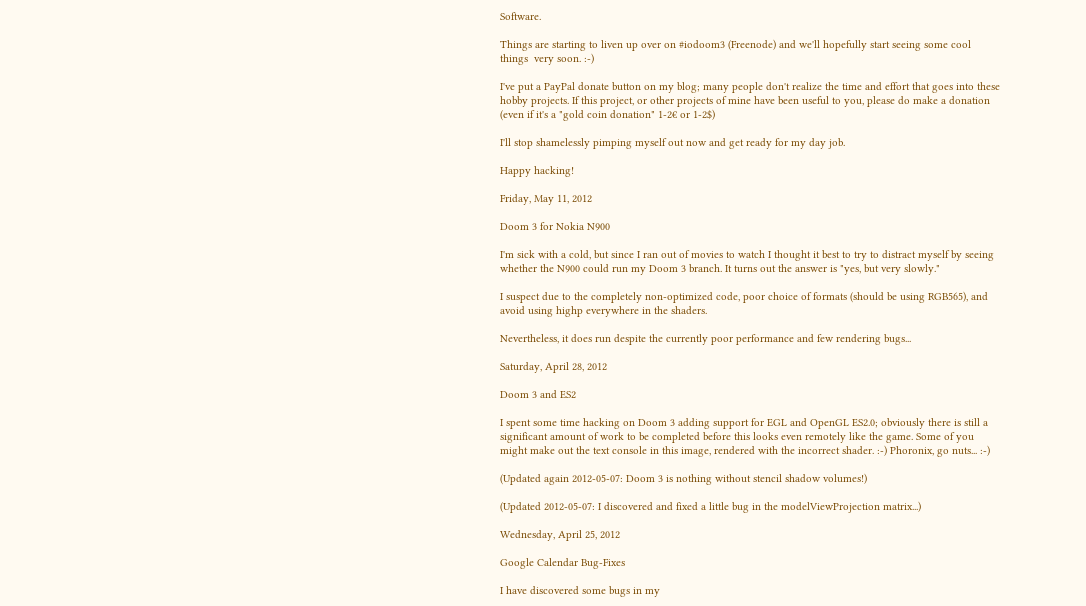Software.

Things are starting to liven up over on #iodoom3 (Freenode) and we'll hopefully start seeing some cool things  very soon. :-)

I've put a PayPal donate button on my blog; many people don't realize the time and effort that goes into these hobby projects. If this project, or other projects of mine have been useful to you, please do make a donation (even if it's a "gold coin donation" 1-2€ or 1-2$)

I'll stop shamelessly pimping myself out now and get ready for my day job.

Happy hacking!

Friday, May 11, 2012

Doom 3 for Nokia N900

I'm sick with a cold, but since I ran out of movies to watch I thought it best to try to distract myself by seeing whether the N900 could run my Doom 3 branch. It turns out the answer is "yes, but very slowly."

I suspect due to the completely non-optimized code, poor choice of formats (should be using RGB565), and avoid using highp everywhere in the shaders.

Nevertheless, it does run despite the currently poor performance and few rendering bugs...

Saturday, April 28, 2012

Doom 3 and ES2

I spent some time hacking on Doom 3 adding support for EGL and OpenGL ES2.0; obviously there is still a significant amount of work to be completed before this looks even remotely like the game. Some of you might make out the text console in this image, rendered with the incorrect shader. :-) Phoronix, go nuts... :-)

(Updated again 2012-05-07: Doom 3 is nothing without stencil shadow volumes!)

(Updated 2012-05-07: I discovered and fixed a little bug in the modelViewProjection matrix...)

Wednesday, April 25, 2012

Google Calendar Bug-Fixes

I have discovered some bugs in my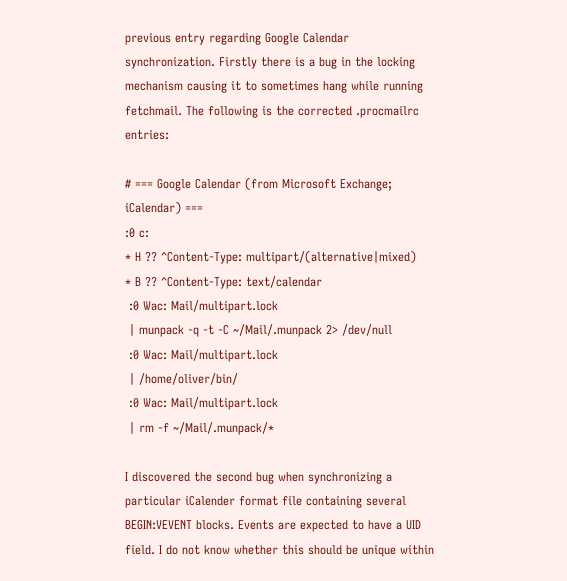previous entry regarding Google Calendar synchronization. Firstly there is a bug in the locking mechanism causing it to sometimes hang while running fetchmail. The following is the corrected .procmailrc entries:

# === Google Calendar (from Microsoft Exchange; iCalendar) ===
:0 c:
* H ?? ^Content-Type: multipart/(alternative|mixed)
* B ?? ^Content-Type: text/calendar
 :0 Wac: Mail/multipart.lock
 | munpack -q -t -C ~/Mail/.munpack 2> /dev/null
 :0 Wac: Mail/multipart.lock
 | /home/oliver/bin/
 :0 Wac: Mail/multipart.lock
 | rm -f ~/Mail/.munpack/*

I discovered the second bug when synchronizing a particular iCalender format file containing several BEGIN:VEVENT blocks. Events are expected to have a UID field. I do not know whether this should be unique within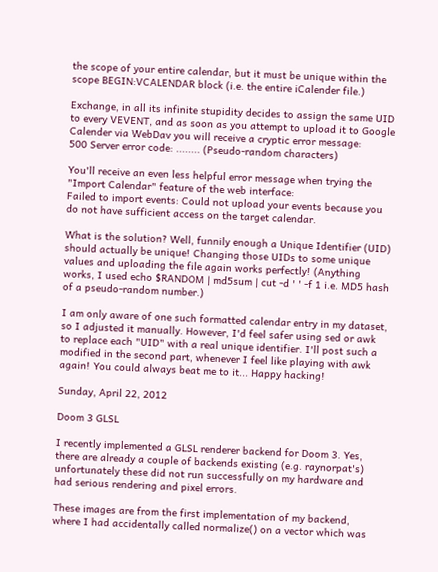the scope of your entire calendar, but it must be unique within the scope BEGIN:VCALENDAR block (i.e. the entire iCalender file.)

Exchange, in all its infinite stupidity decides to assign the same UID to every VEVENT, and as soon as you attempt to upload it to Google Calender via WebDav you will receive a cryptic error message:
500 Server error code: ........ (Pseudo-random characters)

You'll receive an even less helpful error message when trying the "Import Calendar" feature of the web interface:
Failed to import events: Could not upload your events because you do not have sufficient access on the target calendar.

What is the solution? Well, funnily enough a Unique Identifier (UID) should actually be unique! Changing those UIDs to some unique values and uploading the file again works perfectly! (Anything works, I used echo $RANDOM | md5sum | cut -d ' ' -f 1 i.e. MD5 hash of a pseudo-random number.)

I am only aware of one such formatted calendar entry in my dataset, so I adjusted it manually. However, I'd feel safer using sed or awk to replace each "UID" with a real unique identifier. I'll post such a modified in the second part, whenever I feel like playing with awk again! You could always beat me to it... Happy hacking!

Sunday, April 22, 2012

Doom 3 GLSL

I recently implemented a GLSL renderer backend for Doom 3. Yes, there are already a couple of backends existing (e.g. raynorpat's) unfortunately these did not run successfully on my hardware and had serious rendering and pixel errors.

These images are from the first implementation of my backend, where I had accidentally called normalize() on a vector which was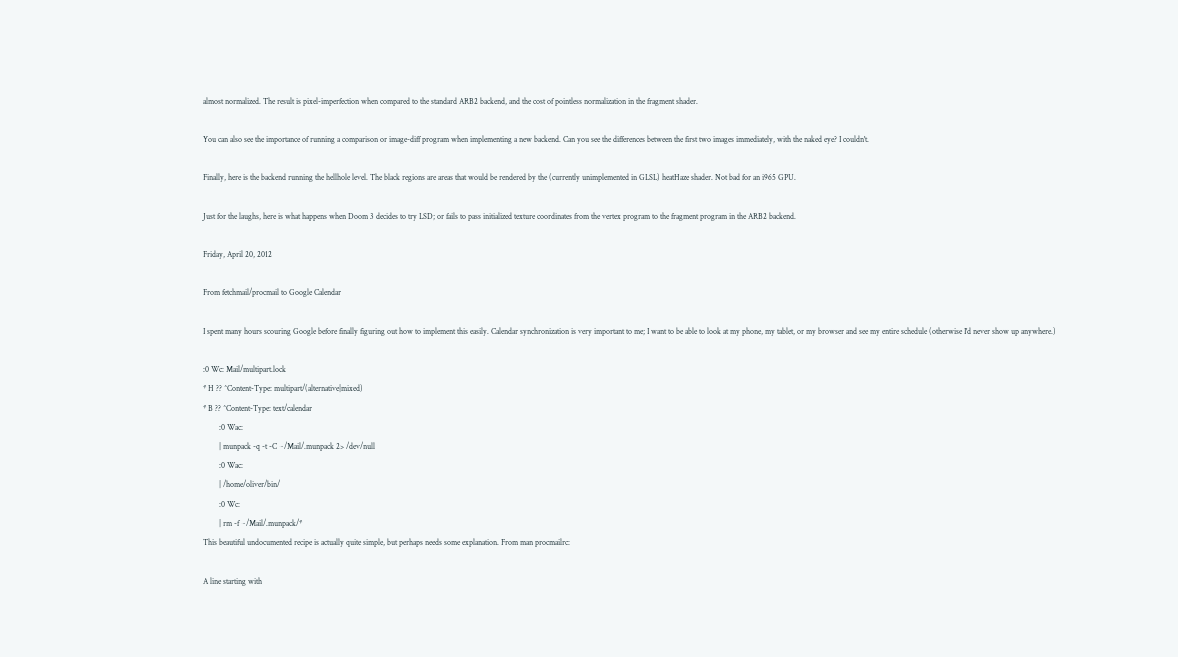almost normalized. The result is pixel-imperfection when compared to the standard ARB2 backend, and the cost of pointless normalization in the fragment shader.

You can also see the importance of running a comparison or image-diff program when implementing a new backend. Can you see the differences between the first two images immediately, with the naked eye? I couldn't.

Finally, here is the backend running the hellhole level. The black regions are areas that would be rendered by the (currently unimplemented in GLSL) heatHaze shader. Not bad for an i965 GPU.

Just for the laughs, here is what happens when Doom 3 decides to try LSD; or fails to pass initialized texture coordinates from the vertex program to the fragment program in the ARB2 backend.

Friday, April 20, 2012

From fetchmail/procmail to Google Calendar

I spent many hours scouring Google before finally figuring out how to implement this easily. Calendar synchronization is very important to me; I want to be able to look at my phone, my tablet, or my browser and see my entire schedule (otherwise I'd never show up anywhere.)

:0 Wc: Mail/multipart.lock
* H ?? ^Content-Type: multipart/(alternative|mixed)
* B ?? ^Content-Type: text/calendar
        :0 Wac:
        | munpack -q -t -C ~/Mail/.munpack 2> /dev/null
        :0 Wac:
        | /home/oliver/bin/
        :0 Wc:
        | rm -f ~/Mail/.munpack/*
This beautiful undocumented recipe is actually quite simple, but perhaps needs some explanation. From man procmailrc:

A line starting with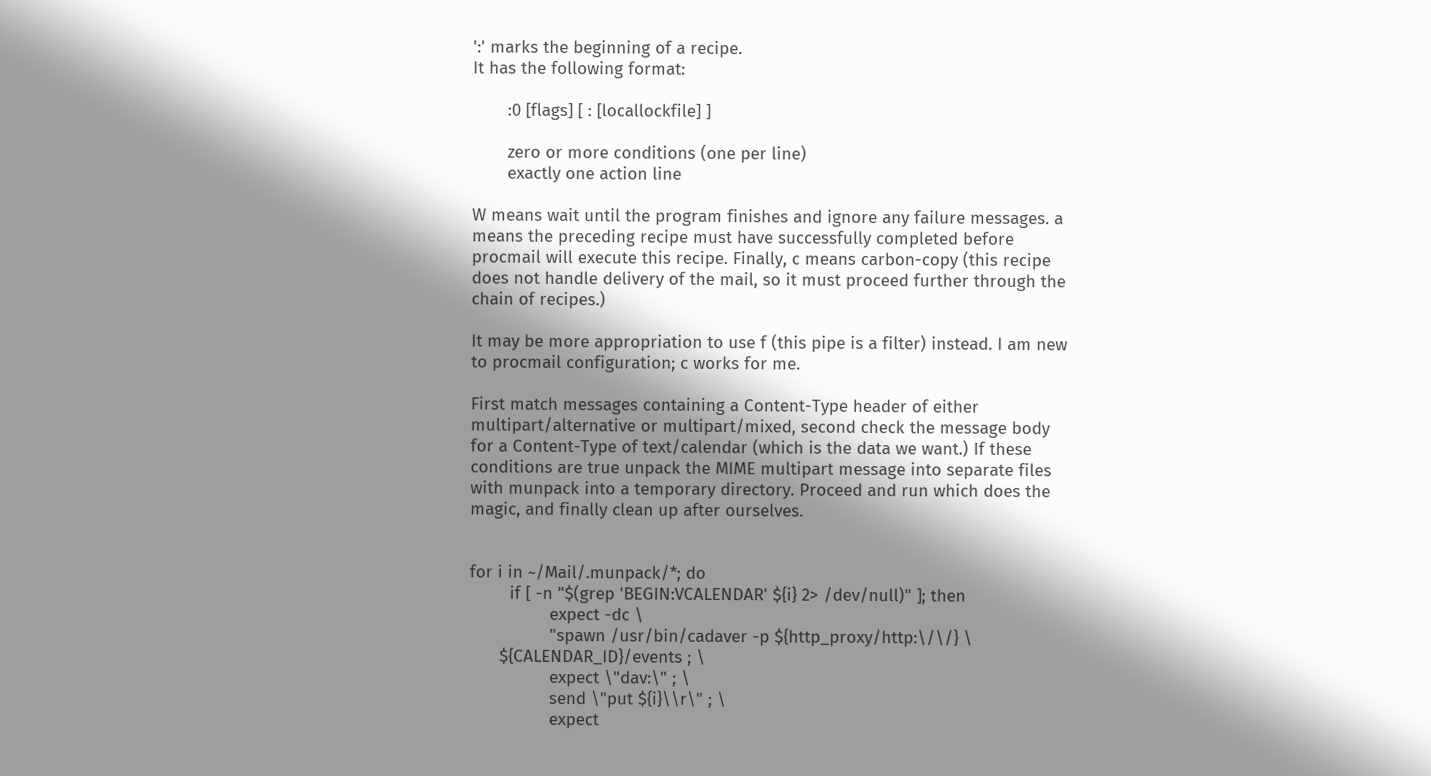':' marks the beginning of a recipe.
It has the following format:

       :0 [flags] [ : [locallockfile] ]

       zero or more conditions (one per line)
       exactly one action line

W means wait until the program finishes and ignore any failure messages. a means the preceding recipe must have successfully completed before procmail will execute this recipe. Finally, c means carbon-copy (this recipe does not handle delivery of the mail, so it must proceed further through the chain of recipes.)

It may be more appropriation to use f (this pipe is a filter) instead. I am new to procmail configuration; c works for me.

First match messages containing a Content-Type header of either multipart/alternative or multipart/mixed, second check the message body for a Content-Type of text/calendar (which is the data we want.) If these conditions are true unpack the MIME multipart message into separate files with munpack into a temporary directory. Proceed and run which does the magic, and finally clean up after ourselves.


for i in ~/Mail/.munpack/*; do
        if [ -n "$(grep 'BEGIN:VCALENDAR' ${i} 2> /dev/null)" ]; then
                expect -dc \
                "spawn /usr/bin/cadaver -p ${http_proxy/http:\/\/} \
      ${CALENDAR_ID}/events ; \
                expect \"dav:\" ; \
                send \"put ${i}\\r\" ; \
                expect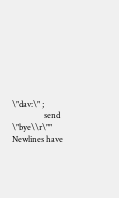\"dav:\" ;
                send \"bye\\r\""
Newlines have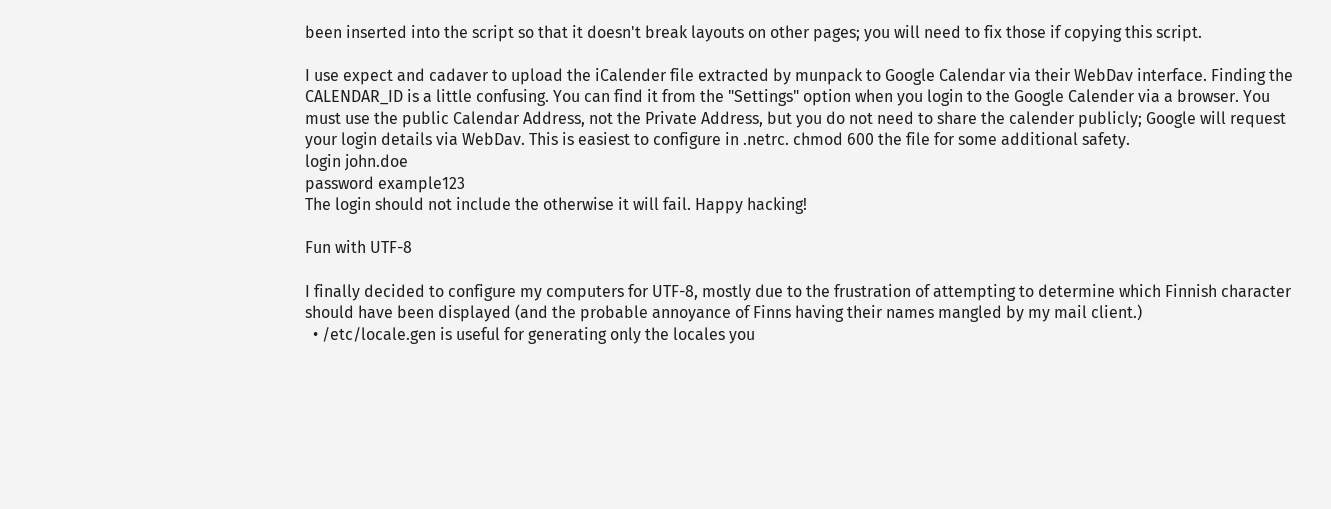been inserted into the script so that it doesn't break layouts on other pages; you will need to fix those if copying this script.

I use expect and cadaver to upload the iCalender file extracted by munpack to Google Calendar via their WebDav interface. Finding the CALENDAR_ID is a little confusing. You can find it from the "Settings" option when you login to the Google Calender via a browser. You must use the public Calendar Address, not the Private Address, but you do not need to share the calender publicly; Google will request your login details via WebDav. This is easiest to configure in .netrc. chmod 600 the file for some additional safety.
login john.doe
password example123
The login should not include the otherwise it will fail. Happy hacking!

Fun with UTF-8

I finally decided to configure my computers for UTF-8, mostly due to the frustration of attempting to determine which Finnish character should have been displayed (and the probable annoyance of Finns having their names mangled by my mail client.)
  • /etc/locale.gen is useful for generating only the locales you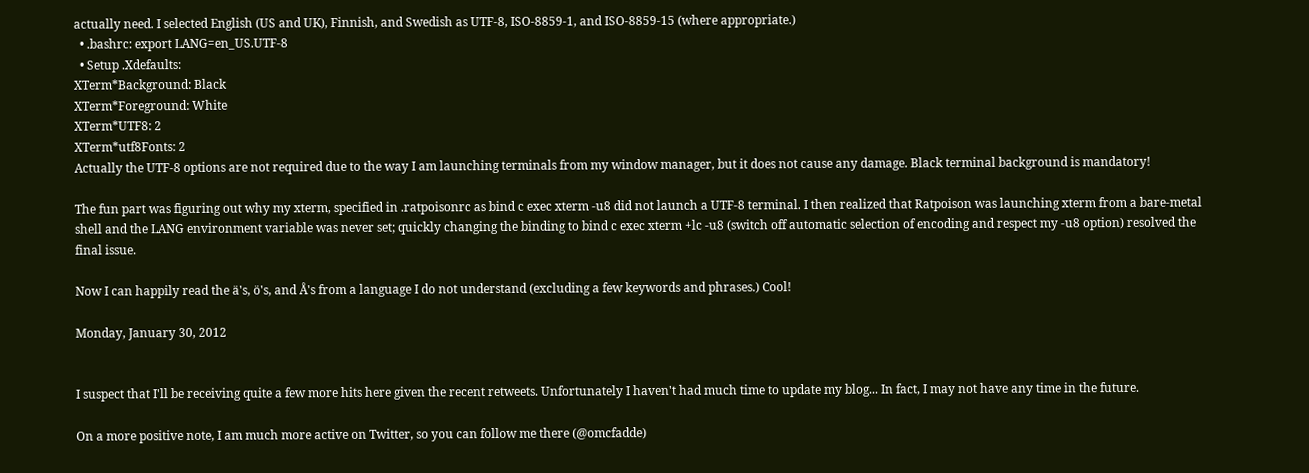actually need. I selected English (US and UK), Finnish, and Swedish as UTF-8, ISO-8859-1, and ISO-8859-15 (where appropriate.)
  • .bashrc: export LANG=en_US.UTF-8
  • Setup .Xdefaults:
XTerm*Background: Black
XTerm*Foreground: White
XTerm*UTF8: 2
XTerm*utf8Fonts: 2
Actually the UTF-8 options are not required due to the way I am launching terminals from my window manager, but it does not cause any damage. Black terminal background is mandatory!

The fun part was figuring out why my xterm, specified in .ratpoisonrc as bind c exec xterm -u8 did not launch a UTF-8 terminal. I then realized that Ratpoison was launching xterm from a bare-metal shell and the LANG environment variable was never set; quickly changing the binding to bind c exec xterm +lc -u8 (switch off automatic selection of encoding and respect my -u8 option) resolved the final issue.

Now I can happily read the ä's, ö's, and Å's from a language I do not understand (excluding a few keywords and phrases.) Cool!

Monday, January 30, 2012


I suspect that I'll be receiving quite a few more hits here given the recent retweets. Unfortunately I haven't had much time to update my blog... In fact, I may not have any time in the future.

On a more positive note, I am much more active on Twitter, so you can follow me there (@omcfadde)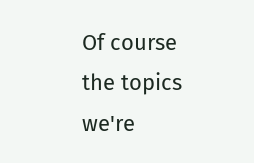Of course the topics we're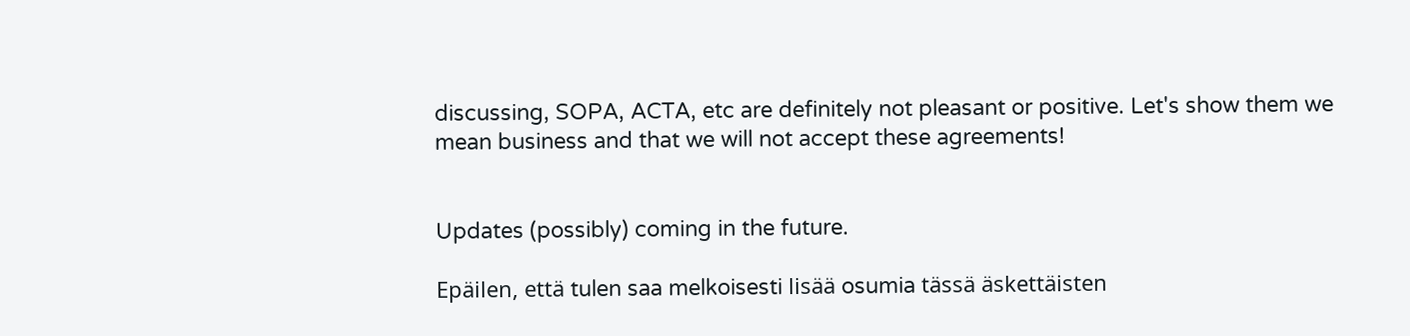discussing, SOPA, ACTA, etc are definitely not pleasant or positive. Let's show them we mean business and that we will not accept these agreements!


Updates (possibly) coming in the future.

Epäilen, että tulen saa melkoisesti lisää osumia tässä äskettäisten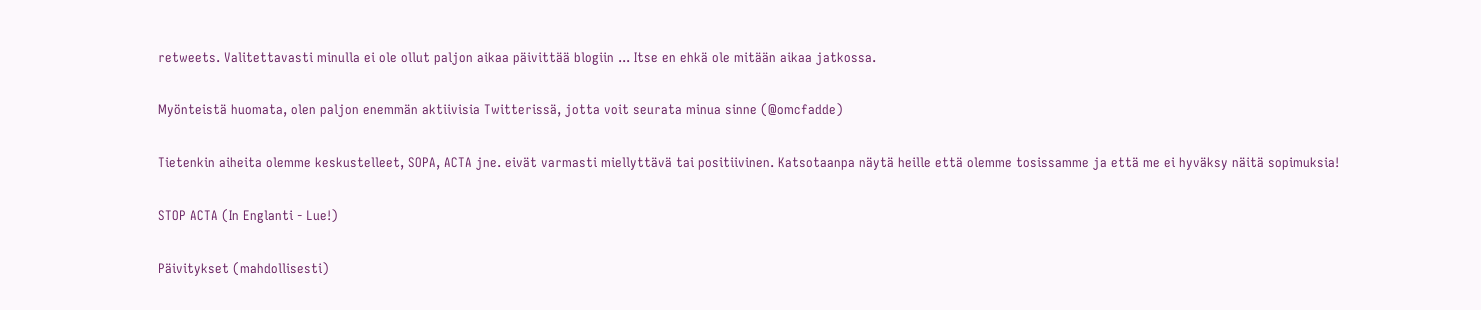retweets. Valitettavasti minulla ei ole ollut paljon aikaa päivittää blogiin ... Itse en ehkä ole mitään aikaa jatkossa.

Myönteistä huomata, olen paljon enemmän aktiivisia Twitterissä, jotta voit seurata minua sinne (@omcfadde)

Tietenkin aiheita olemme keskustelleet, SOPA, ACTA jne. eivät varmasti miellyttävä tai positiivinen. Katsotaanpa näytä heille että olemme tosissamme ja että me ei hyväksy näitä sopimuksia!

STOP ACTA (In Englanti - Lue!)

Päivitykset (mahdollisesti)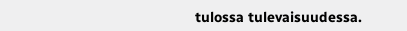tulossa tulevaisuudessa.